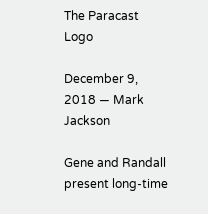The Paracast Logo

December 9, 2018 — Mark Jackson

Gene and Randall present long-time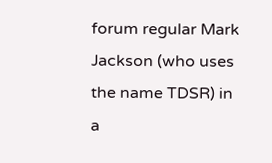forum regular Mark Jackson (who uses the name TDSR) in a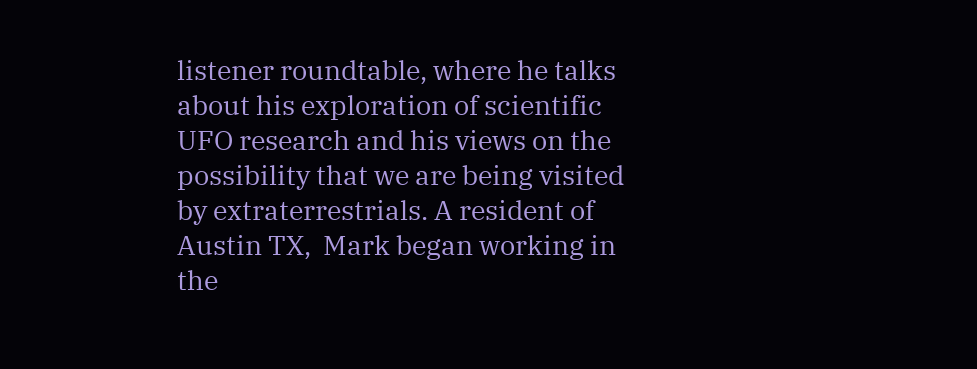listener roundtable, where he talks about his exploration of scientific UFO research and his views on the possibility that we are being visited by extraterrestrials. A resident of Austin TX,  Mark began working in the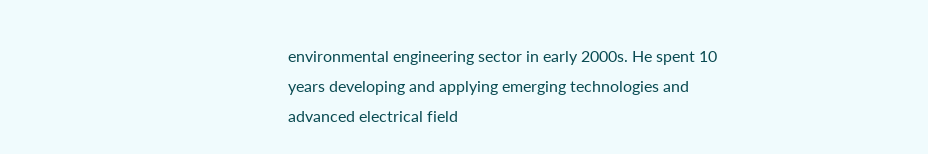environmental engineering sector in early 2000s. He spent 10 years developing and applying emerging technologies and advanced electrical field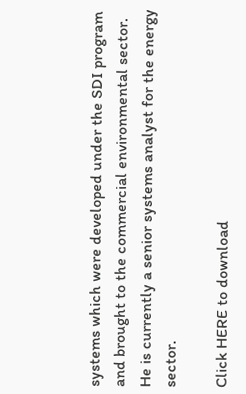systems which were developed under the SDI program and brought to the commercial environmental sector. He is currently a senior systems analyst for the energy sector.

Click HERE to download